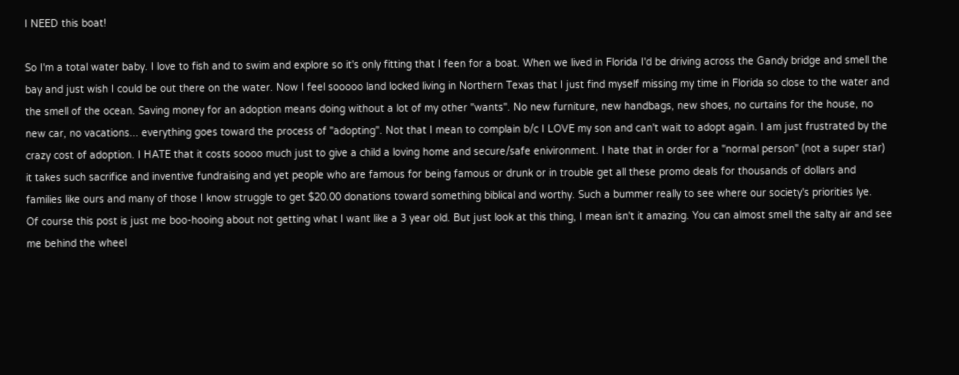I NEED this boat!

So I'm a total water baby. I love to fish and to swim and explore so it's only fitting that I feen for a boat. When we lived in Florida I'd be driving across the Gandy bridge and smell the bay and just wish I could be out there on the water. Now I feel sooooo land locked living in Northern Texas that I just find myself missing my time in Florida so close to the water and the smell of the ocean. Saving money for an adoption means doing without a lot of my other "wants". No new furniture, new handbags, new shoes, no curtains for the house, no new car, no vacations... everything goes toward the process of "adopting". Not that I mean to complain b/c I LOVE my son and can't wait to adopt again. I am just frustrated by the crazy cost of adoption. I HATE that it costs soooo much just to give a child a loving home and secure/safe enivironment. I hate that in order for a "normal person" (not a super star) it takes such sacrifice and inventive fundraising and yet people who are famous for being famous or drunk or in trouble get all these promo deals for thousands of dollars and families like ours and many of those I know struggle to get $20.00 donations toward something biblical and worthy. Such a bummer really to see where our society's priorities lye.
Of course this post is just me boo-hooing about not getting what I want like a 3 year old. But just look at this thing, I mean isn't it amazing. You can almost smell the salty air and see me behind the wheel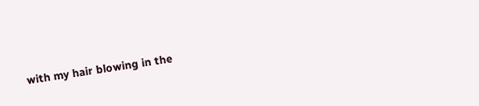with my hair blowing in the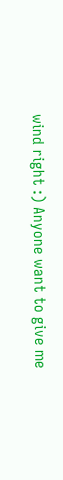wind right :) Anyone want to give me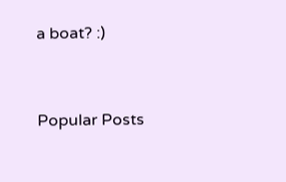a boat? :)


Popular Posts